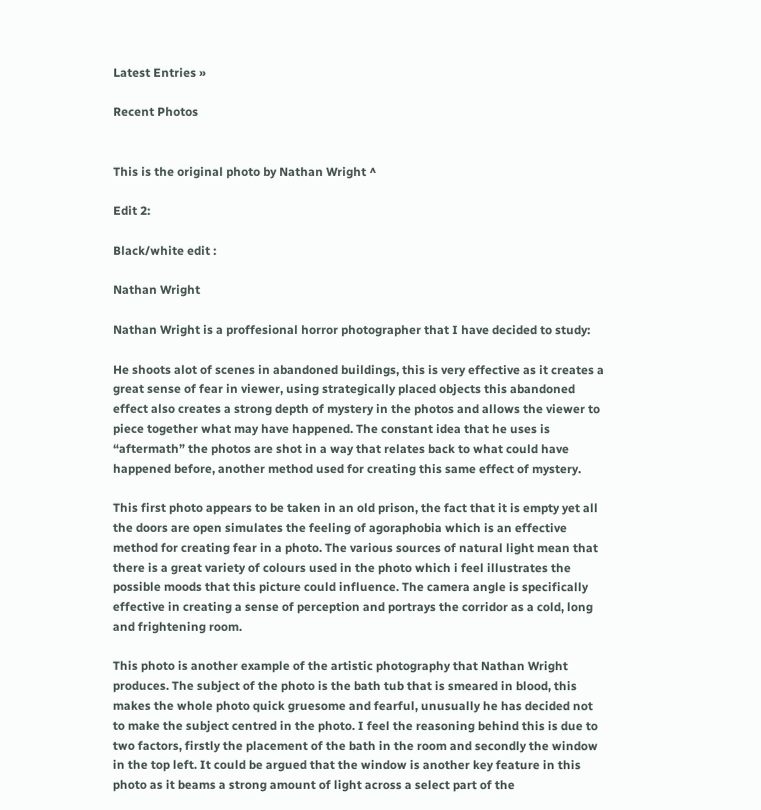Latest Entries »

Recent Photos


This is the original photo by Nathan Wright ^

Edit 2:

Black/white edit :

Nathan Wright

Nathan Wright is a proffesional horror photographer that I have decided to study:

He shoots alot of scenes in abandoned buildings, this is very effective as it creates a great sense of fear in viewer, using strategically placed objects this abandoned effect also creates a strong depth of mystery in the photos and allows the viewer to piece together what may have happened. The constant idea that he uses is “aftermath” the photos are shot in a way that relates back to what could have happened before, another method used for creating this same effect of mystery.

This first photo appears to be taken in an old prison, the fact that it is empty yet all the doors are open simulates the feeling of agoraphobia which is an effective method for creating fear in a photo. The various sources of natural light mean that there is a great variety of colours used in the photo which i feel illustrates the possible moods that this picture could influence. The camera angle is specifically effective in creating a sense of perception and portrays the corridor as a cold, long and frightening room.

This photo is another example of the artistic photography that Nathan Wright produces. The subject of the photo is the bath tub that is smeared in blood, this makes the whole photo quick gruesome and fearful, unusually he has decided not to make the subject centred in the photo. I feel the reasoning behind this is due to two factors, firstly the placement of the bath in the room and secondly the window in the top left. It could be argued that the window is another key feature in this photo as it beams a strong amount of light across a select part of the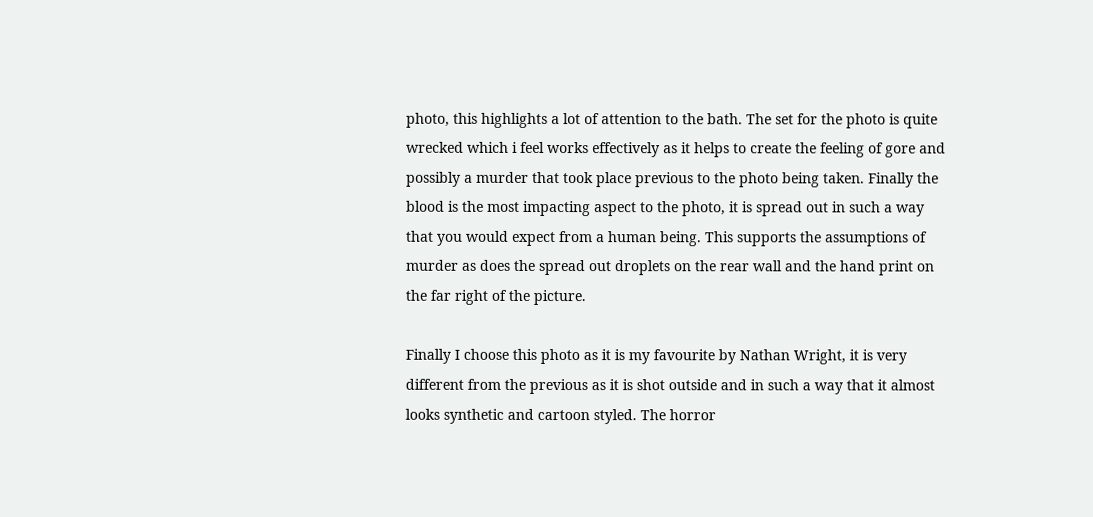photo, this highlights a lot of attention to the bath. The set for the photo is quite wrecked which i feel works effectively as it helps to create the feeling of gore and possibly a murder that took place previous to the photo being taken. Finally the blood is the most impacting aspect to the photo, it is spread out in such a way that you would expect from a human being. This supports the assumptions of murder as does the spread out droplets on the rear wall and the hand print on the far right of the picture.

Finally I choose this photo as it is my favourite by Nathan Wright, it is very different from the previous as it is shot outside and in such a way that it almost looks synthetic and cartoon styled. The horror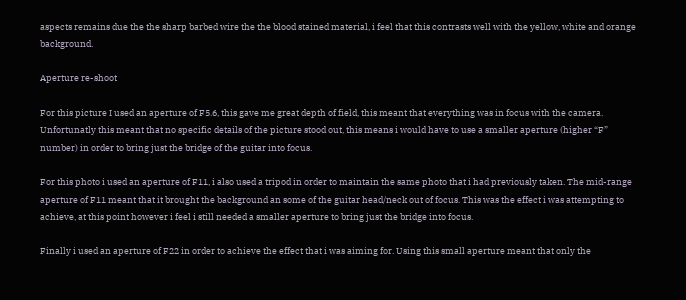aspects remains due the the sharp barbed wire the the blood stained material, i feel that this contrasts well with the yellow, white and orange background.

Aperture re-shoot

For this picture I used an aperture of F5.6, this gave me great depth of field, this meant that everything was in focus with the camera. Unfortunatly this meant that no specific details of the picture stood out, this means i would have to use a smaller aperture (higher “F” number) in order to bring just the bridge of the guitar into focus.

For this photo i used an aperture of F11, i also used a tripod in order to maintain the same photo that i had previously taken. The mid-range aperture of F11 meant that it brought the background an some of the guitar head/neck out of focus. This was the effect i was attempting to achieve, at this point however i feel i still needed a smaller aperture to bring just the bridge into focus.

Finally i used an aperture of F22 in order to achieve the effect that i was aiming for. Using this small aperture meant that only the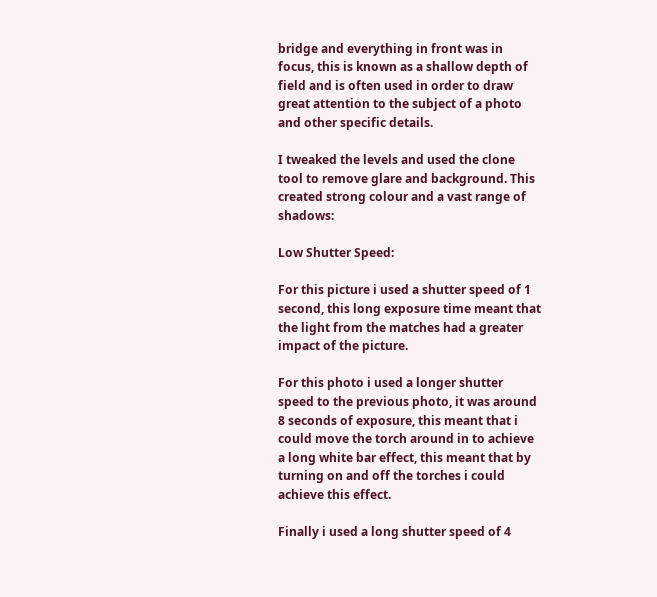bridge and everything in front was in focus, this is known as a shallow depth of field and is often used in order to draw great attention to the subject of a photo and other specific details.

I tweaked the levels and used the clone tool to remove glare and background. This created strong colour and a vast range of shadows:

Low Shutter Speed:

For this picture i used a shutter speed of 1 second, this long exposure time meant that the light from the matches had a greater impact of the picture.

For this photo i used a longer shutter speed to the previous photo, it was around 8 seconds of exposure, this meant that i could move the torch around in to achieve a long white bar effect, this meant that by turning on and off the torches i could achieve this effect.

Finally i used a long shutter speed of 4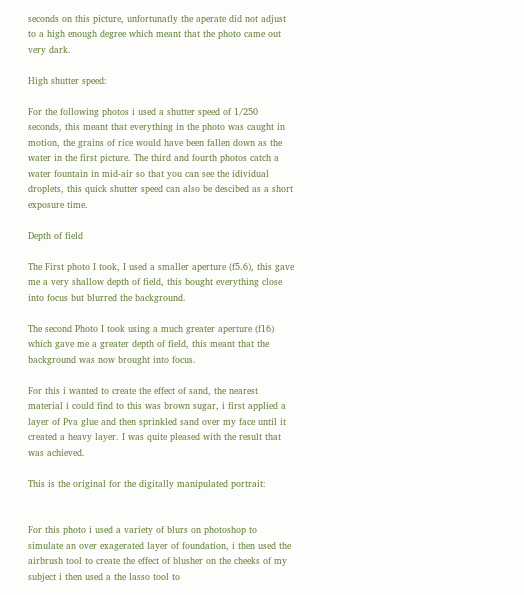seconds on this picture, unfortunatly the aperate did not adjust to a high enough degree which meant that the photo came out very dark.

High shutter speed:

For the following photos i used a shutter speed of 1/250 seconds, this meant that everything in the photo was caught in motion, the grains of rice would have been fallen down as the water in the first picture. The third and fourth photos catch a water fountain in mid-air so that you can see the idividual droplets, this quick shutter speed can also be descibed as a short exposure time.

Depth of field

The First photo I took, I used a smaller aperture (f5.6), this gave me a very shallow depth of field, this bought everything close into focus but blurred the background.

The second Photo I took using a much greater aperture (f16) which gave me a greater depth of field, this meant that the background was now brought into focus.

For this i wanted to create the effect of sand, the nearest material i could find to this was brown sugar, i first applied a layer of Pva glue and then sprinkled sand over my face until it created a heavy layer. I was quite pleased with the result that was achieved.

This is the original for the digitally manipulated portrait:


For this photo i used a variety of blurs on photoshop to simulate an over exagerated layer of foundation, i then used the airbrush tool to create the effect of blusher on the cheeks of my subject i then used a the lasso tool to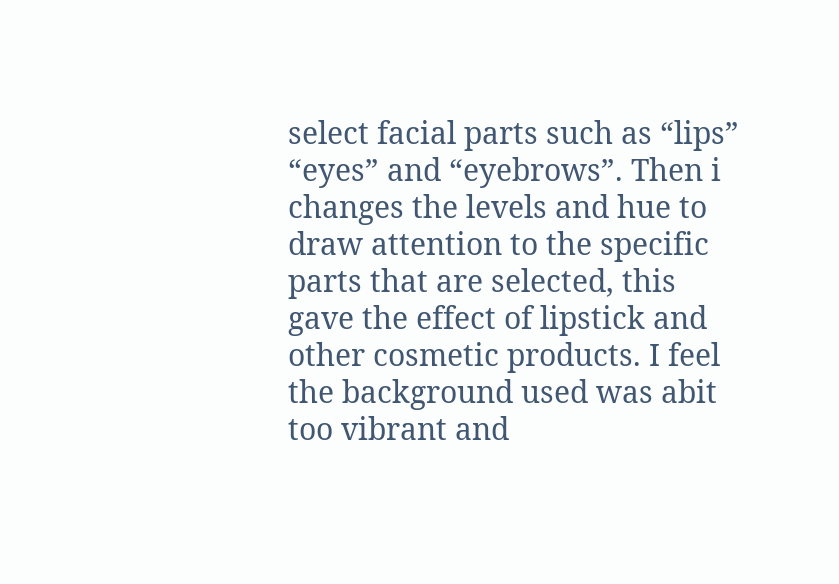select facial parts such as “lips” “eyes” and “eyebrows”. Then i changes the levels and hue to draw attention to the specific parts that are selected, this gave the effect of lipstick and other cosmetic products. I feel the background used was abit too vibrant and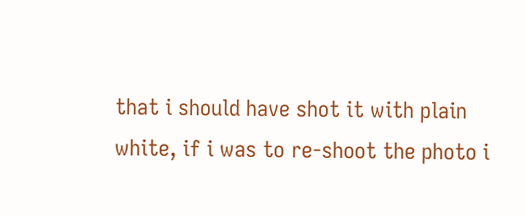that i should have shot it with plain white, if i was to re-shoot the photo i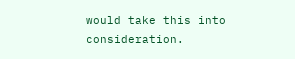would take this into consideration.